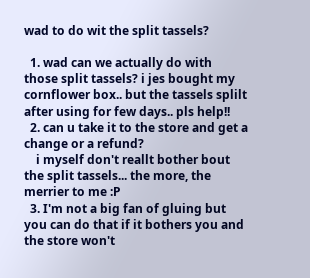wad to do wit the split tassels?

  1. wad can we actually do with those split tassels? i jes bought my cornflower box.. but the tassels splilt after using for few days.. pls help!!
  2. can u take it to the store and get a change or a refund?
    i myself don't reallt bother bout the split tassels... the more, the merrier to me :P
  3. I'm not a big fan of gluing but you can do that if it bothers you and the store won't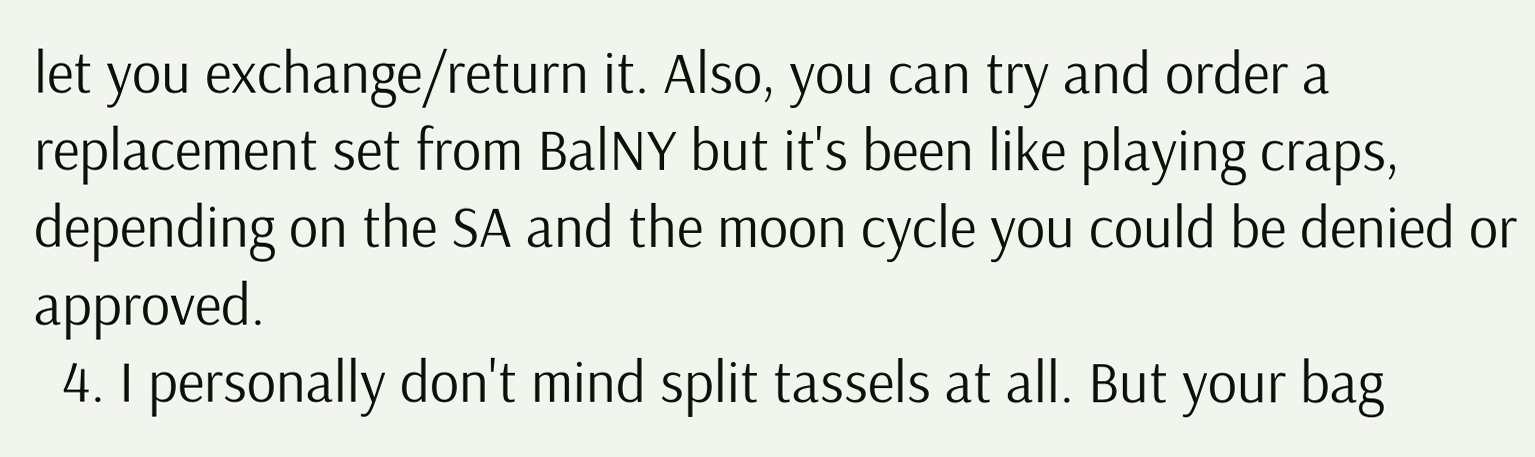let you exchange/return it. Also, you can try and order a replacement set from BalNY but it's been like playing craps, depending on the SA and the moon cycle you could be denied or approved.
  4. I personally don't mind split tassels at all. But your bag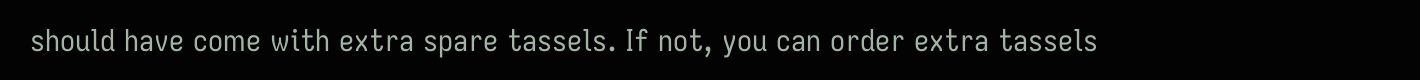should have come with extra spare tassels. If not, you can order extra tassels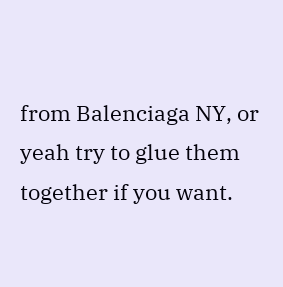from Balenciaga NY, or yeah try to glue them together if you want.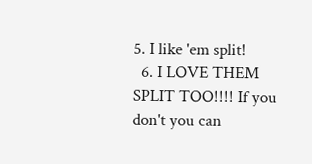5. I like 'em split!
  6. I LOVE THEM SPLIT TOO!!!! If you don't you can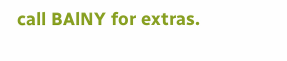call BAlNY for extras.